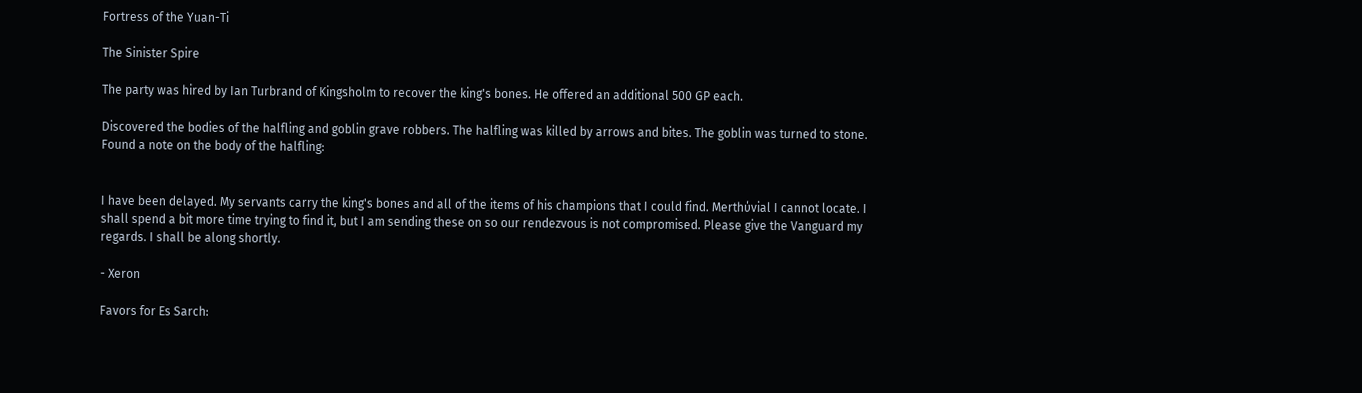Fortress of the Yuan-Ti

The Sinister Spire

The party was hired by Ian Turbrand of Kingsholm to recover the king's bones. He offered an additional 500 GP each.

Discovered the bodies of the halfling and goblin grave robbers. The halfling was killed by arrows and bites. The goblin was turned to stone. Found a note on the body of the halfling:


I have been delayed. My servants carry the king's bones and all of the items of his champions that I could find. Merthύvial I cannot locate. I shall spend a bit more time trying to find it, but I am sending these on so our rendezvous is not compromised. Please give the Vanguard my regards. I shall be along shortly.

- Xeron

Favors for Es Sarch: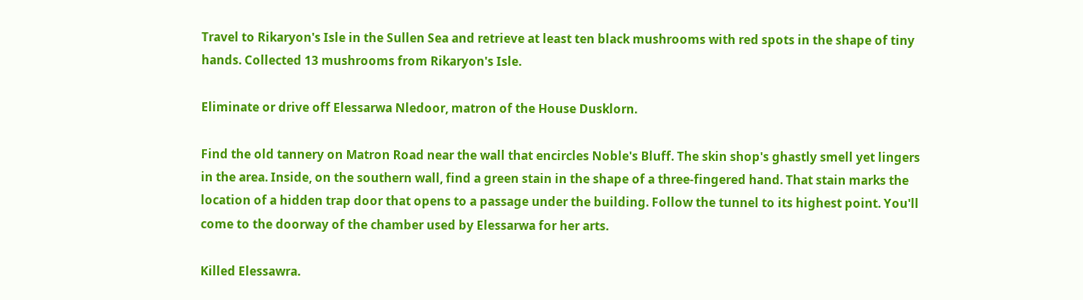Travel to Rikaryon's Isle in the Sullen Sea and retrieve at least ten black mushrooms with red spots in the shape of tiny hands. Collected 13 mushrooms from Rikaryon's Isle.

Eliminate or drive off Elessarwa Nledoor, matron of the House Dusklorn.

Find the old tannery on Matron Road near the wall that encircles Noble's Bluff. The skin shop's ghastly smell yet lingers in the area. Inside, on the southern wall, find a green stain in the shape of a three-fingered hand. That stain marks the location of a hidden trap door that opens to a passage under the building. Follow the tunnel to its highest point. You'll come to the doorway of the chamber used by Elessarwa for her arts.

Killed Elessawra.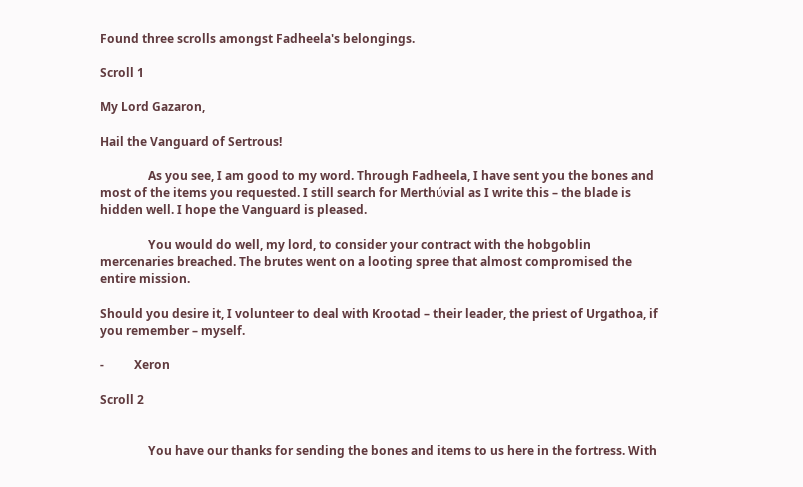Found three scrolls amongst Fadheela's belongings.

Scroll 1

My Lord Gazaron,

Hail the Vanguard of Sertrous!

                As you see, I am good to my word. Through Fadheela, I have sent you the bones and most of the items you requested. I still search for Merthύvial as I write this – the blade is hidden well. I hope the Vanguard is pleased.

                You would do well, my lord, to consider your contract with the hobgoblin mercenaries breached. The brutes went on a looting spree that almost compromised the entire mission.

Should you desire it, I volunteer to deal with Krootad – their leader, the priest of Urgathoa, if you remember – myself.

-          Xeron

Scroll 2


                You have our thanks for sending the bones and items to us here in the fortress. With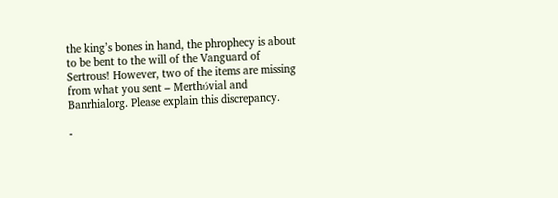the king’s bones in hand, the phrophecy is about to be bent to the will of the Vanguard of Sertrous! However, two of the items are missing from what you sent – Merthύvial and Banrhialorg. Please explain this discrepancy.

-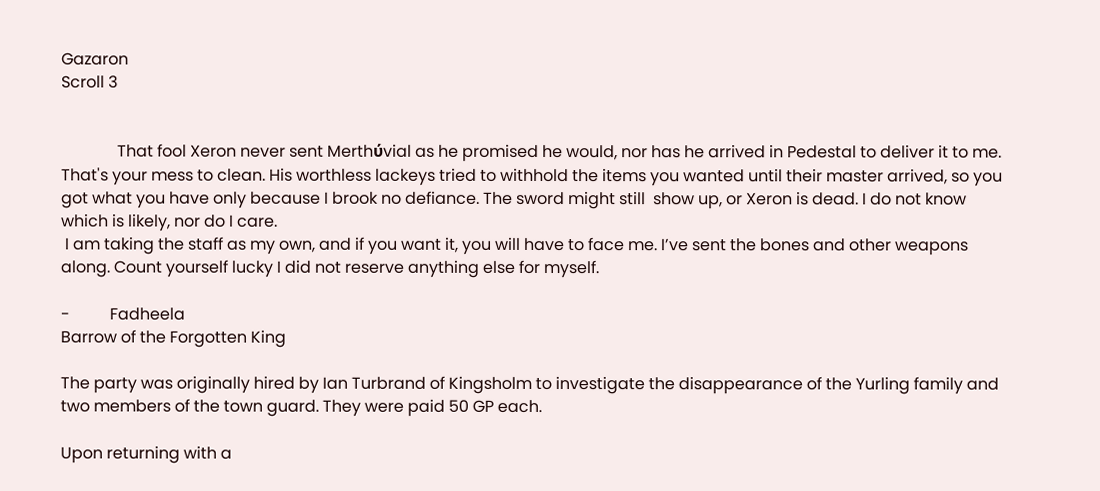Gazaron
Scroll 3


              That fool Xeron never sent Merthύvial as he promised he would, nor has he arrived in Pedestal to deliver it to me. That's your mess to clean. His worthless lackeys tried to withhold the items you wanted until their master arrived, so you got what you have only because I brook no defiance. The sword might still  show up, or Xeron is dead. I do not know which is likely, nor do I care.
 I am taking the staff as my own, and if you want it, you will have to face me. I’ve sent the bones and other weapons along. Count yourself lucky I did not reserve anything else for myself.

-          Fadheela
Barrow of the Forgotten King

The party was originally hired by Ian Turbrand of Kingsholm to investigate the disappearance of the Yurling family and two members of the town guard. They were paid 50 GP each.

Upon returning with a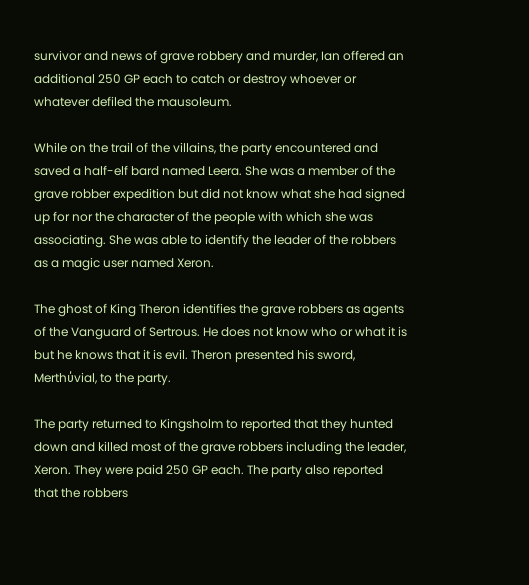survivor and news of grave robbery and murder, Ian offered an additional 250 GP each to catch or destroy whoever or whatever defiled the mausoleum.

While on the trail of the villains, the party encountered and saved a half-elf bard named Leera. She was a member of the grave robber expedition but did not know what she had signed up for nor the character of the people with which she was associating. She was able to identify the leader of the robbers as a magic user named Xeron.

The ghost of King Theron identifies the grave robbers as agents of the Vanguard of Sertrous. He does not know who or what it is but he knows that it is evil. Theron presented his sword, Merthύvial, to the party.

The party returned to Kingsholm to reported that they hunted down and killed most of the grave robbers including the leader, Xeron. They were paid 250 GP each. The party also reported that the robbers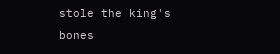stole the king's bones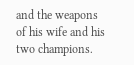and the weapons of his wife and his two champions.